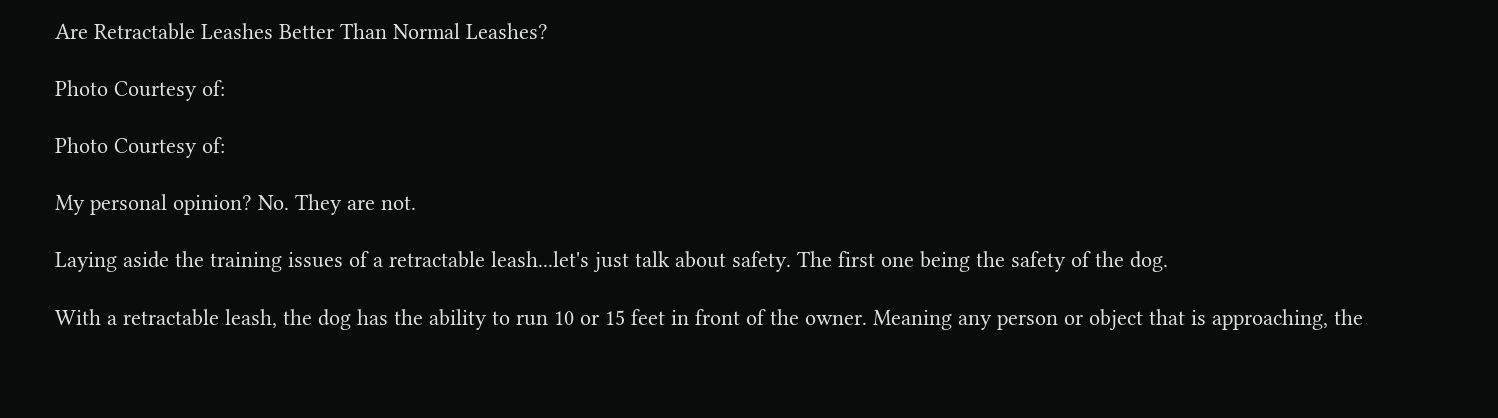Are Retractable Leashes Better Than Normal Leashes?

Photo Courtesy of:

Photo Courtesy of:

My personal opinion? No. They are not.

Laying aside the training issues of a retractable leash...let's just talk about safety. The first one being the safety of the dog.

With a retractable leash, the dog has the ability to run 10 or 15 feet in front of the owner. Meaning any person or object that is approaching, the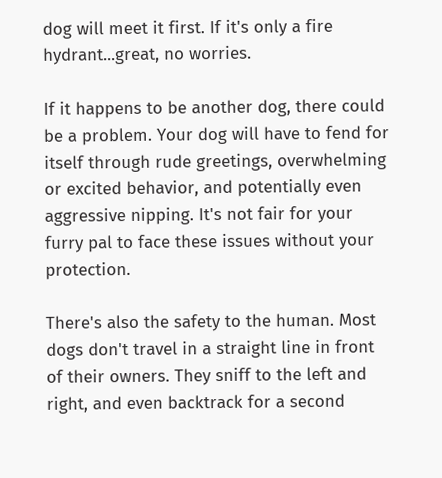dog will meet it first. If it's only a fire hydrant...great, no worries.

If it happens to be another dog, there could be a problem. Your dog will have to fend for itself through rude greetings, overwhelming or excited behavior, and potentially even aggressive nipping. It's not fair for your furry pal to face these issues without your protection.

There's also the safety to the human. Most dogs don't travel in a straight line in front of their owners. They sniff to the left and right, and even backtrack for a second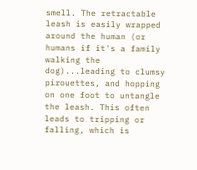smell. The retractable leash is easily wrapped around the human (or humans if it's a family walking the dog)...leading to clumsy pirouettes, and hopping on one foot to untangle the leash. This often leads to tripping or falling, which is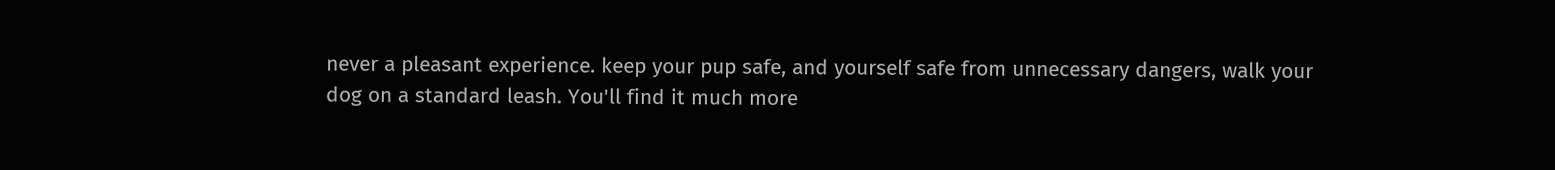never a pleasant experience. keep your pup safe, and yourself safe from unnecessary dangers, walk your dog on a standard leash. You'll find it much more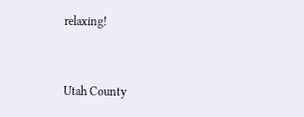relaxing!


Utah County